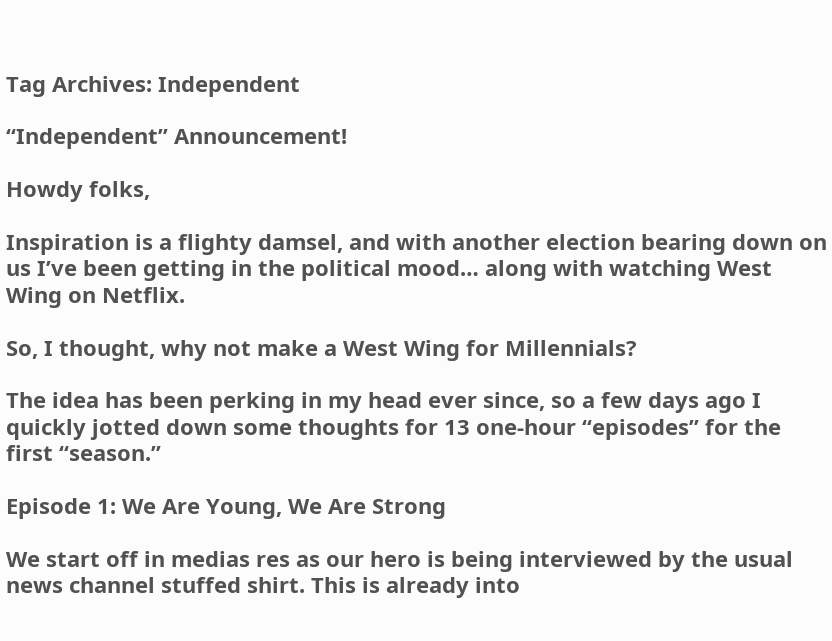Tag Archives: Independent

“Independent” Announcement!

Howdy folks,

Inspiration is a flighty damsel, and with another election bearing down on us I’ve been getting in the political mood… along with watching West Wing on Netflix.

So, I thought, why not make a West Wing for Millennials?

The idea has been perking in my head ever since, so a few days ago I quickly jotted down some thoughts for 13 one-hour “episodes” for the first “season.”

Episode 1: We Are Young, We Are Strong

We start off in medias res as our hero is being interviewed by the usual news channel stuffed shirt. This is already into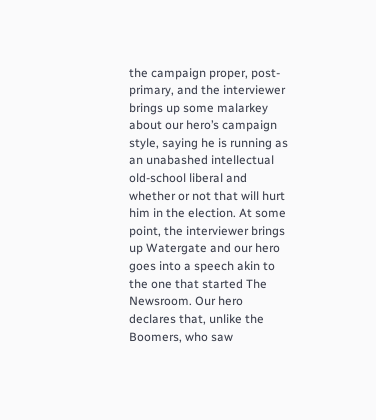the campaign proper, post-primary, and the interviewer brings up some malarkey about our hero’s campaign style, saying he is running as an unabashed intellectual old-school liberal and whether or not that will hurt him in the election. At some point, the interviewer brings up Watergate and our hero goes into a speech akin to the one that started The Newsroom. Our hero declares that, unlike the Boomers, who saw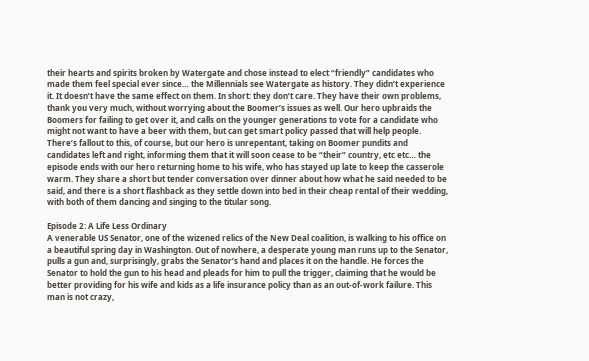their hearts and spirits broken by Watergate and chose instead to elect “friendly” candidates who made them feel special ever since… the Millennials see Watergate as history. They didn’t experience it. It doesn’t have the same effect on them. In short: they don’t care. They have their own problems, thank you very much, without worrying about the Boomer’s issues as well. Our hero upbraids the Boomers for failing to get over it, and calls on the younger generations to vote for a candidate who might not want to have a beer with them, but can get smart policy passed that will help people. There’s fallout to this, of course, but our hero is unrepentant, taking on Boomer pundits and candidates left and right, informing them that it will soon cease to be “their” country, etc etc… the episode ends with our hero returning home to his wife, who has stayed up late to keep the casserole warm. They share a short but tender conversation over dinner about how what he said needed to be said, and there is a short flashback as they settle down into bed in their cheap rental of their wedding, with both of them dancing and singing to the titular song.

Episode 2: A Life Less Ordinary
A venerable US Senator, one of the wizened relics of the New Deal coalition, is walking to his office on a beautiful spring day in Washington. Out of nowhere, a desperate young man runs up to the Senator, pulls a gun and, surprisingly, grabs the Senator’s hand and places it on the handle. He forces the Senator to hold the gun to his head and pleads for him to pull the trigger, claiming that he would be better providing for his wife and kids as a life insurance policy than as an out-of-work failure. This man is not crazy,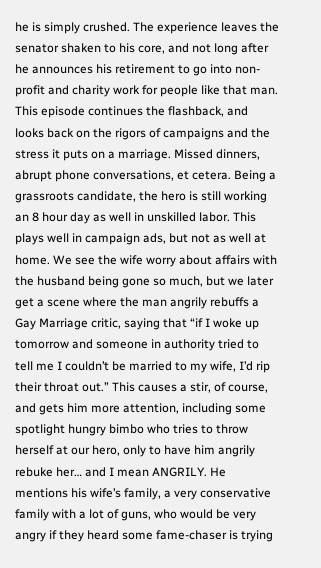he is simply crushed. The experience leaves the senator shaken to his core, and not long after he announces his retirement to go into non-profit and charity work for people like that man.
This episode continues the flashback, and looks back on the rigors of campaigns and the stress it puts on a marriage. Missed dinners, abrupt phone conversations, et cetera. Being a grassroots candidate, the hero is still working an 8 hour day as well in unskilled labor. This plays well in campaign ads, but not as well at home. We see the wife worry about affairs with the husband being gone so much, but we later get a scene where the man angrily rebuffs a Gay Marriage critic, saying that “if I woke up tomorrow and someone in authority tried to tell me I couldn’t be married to my wife, I’d rip their throat out.” This causes a stir, of course, and gets him more attention, including some spotlight hungry bimbo who tries to throw herself at our hero, only to have him angrily rebuke her… and I mean ANGRILY. He mentions his wife’s family, a very conservative family with a lot of guns, who would be very angry if they heard some fame-chaser is trying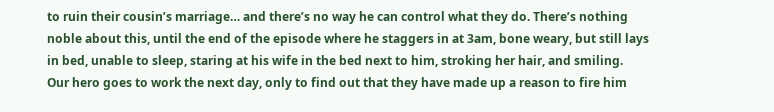to ruin their cousin’s marriage… and there’s no way he can control what they do. There’s nothing noble about this, until the end of the episode where he staggers in at 3am, bone weary, but still lays in bed, unable to sleep, staring at his wife in the bed next to him, stroking her hair, and smiling.
Our hero goes to work the next day, only to find out that they have made up a reason to fire him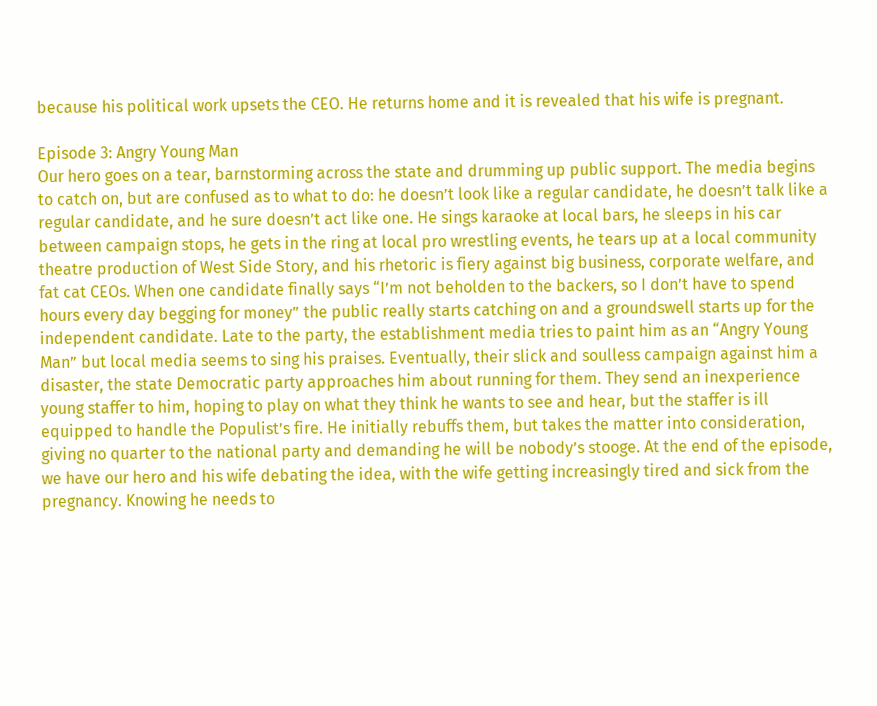because his political work upsets the CEO. He returns home and it is revealed that his wife is pregnant.

Episode 3: Angry Young Man
Our hero goes on a tear, barnstorming across the state and drumming up public support. The media begins to catch on, but are confused as to what to do: he doesn’t look like a regular candidate, he doesn’t talk like a regular candidate, and he sure doesn’t act like one. He sings karaoke at local bars, he sleeps in his car between campaign stops, he gets in the ring at local pro wrestling events, he tears up at a local community theatre production of West Side Story, and his rhetoric is fiery against big business, corporate welfare, and fat cat CEOs. When one candidate finally says “I’m not beholden to the backers, so I don’t have to spend hours every day begging for money” the public really starts catching on and a groundswell starts up for the independent candidate. Late to the party, the establishment media tries to paint him as an “Angry Young Man” but local media seems to sing his praises. Eventually, their slick and soulless campaign against him a disaster, the state Democratic party approaches him about running for them. They send an inexperience young staffer to him, hoping to play on what they think he wants to see and hear, but the staffer is ill equipped to handle the Populist’s fire. He initially rebuffs them, but takes the matter into consideration, giving no quarter to the national party and demanding he will be nobody’s stooge. At the end of the episode, we have our hero and his wife debating the idea, with the wife getting increasingly tired and sick from the pregnancy. Knowing he needs to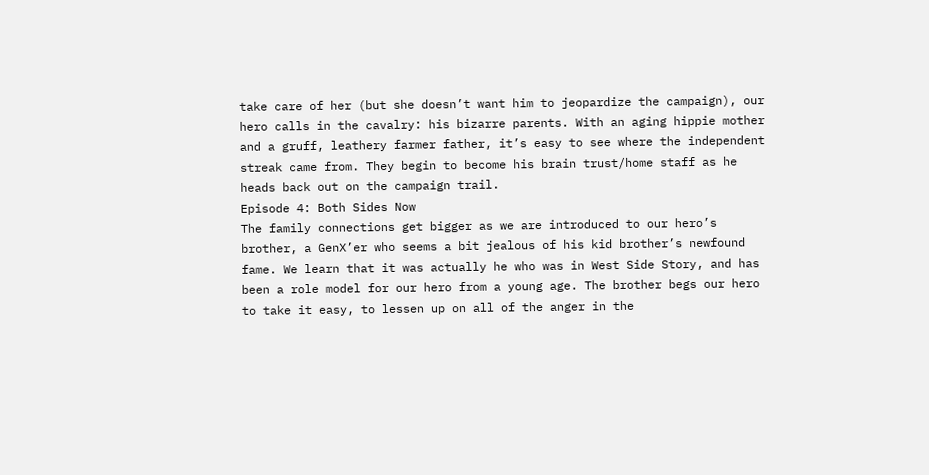take care of her (but she doesn’t want him to jeopardize the campaign), our hero calls in the cavalry: his bizarre parents. With an aging hippie mother and a gruff, leathery farmer father, it’s easy to see where the independent streak came from. They begin to become his brain trust/home staff as he heads back out on the campaign trail.
Episode 4: Both Sides Now
The family connections get bigger as we are introduced to our hero’s brother, a GenX’er who seems a bit jealous of his kid brother’s newfound fame. We learn that it was actually he who was in West Side Story, and has been a role model for our hero from a young age. The brother begs our hero to take it easy, to lessen up on all of the anger in the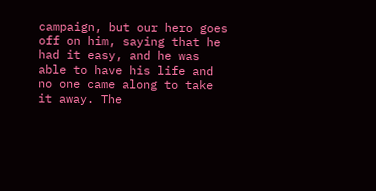campaign, but our hero goes off on him, saying that he had it easy, and he was able to have his life and no one came along to take it away. The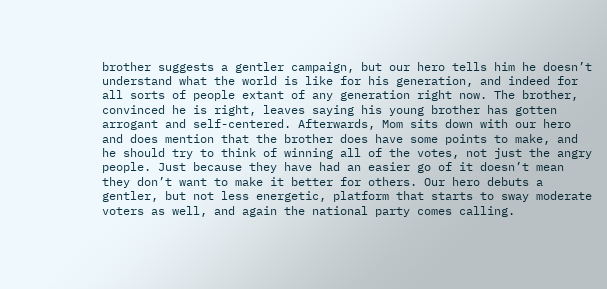brother suggests a gentler campaign, but our hero tells him he doesn’t understand what the world is like for his generation, and indeed for all sorts of people extant of any generation right now. The brother, convinced he is right, leaves saying his young brother has gotten arrogant and self-centered. Afterwards, Mom sits down with our hero and does mention that the brother does have some points to make, and he should try to think of winning all of the votes, not just the angry people. Just because they have had an easier go of it doesn’t mean they don’t want to make it better for others. Our hero debuts a gentler, but not less energetic, platform that starts to sway moderate voters as well, and again the national party comes calling.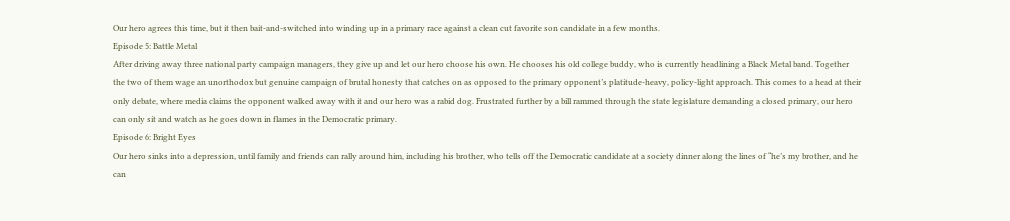Our hero agrees this time, but it then bait-and-switched into winding up in a primary race against a clean cut favorite son candidate in a few months.
Episode 5: Battle Metal
After driving away three national party campaign managers, they give up and let our hero choose his own. He chooses his old college buddy, who is currently headlining a Black Metal band. Together the two of them wage an unorthodox but genuine campaign of brutal honesty that catches on as opposed to the primary opponent’s platitude-heavy, policy-light approach. This comes to a head at their only debate, where media claims the opponent walked away with it and our hero was a rabid dog. Frustrated further by a bill rammed through the state legislature demanding a closed primary, our hero can only sit and watch as he goes down in flames in the Democratic primary.
Episode 6: Bright Eyes
Our hero sinks into a depression, until family and friends can rally around him, including his brother, who tells off the Democratic candidate at a society dinner along the lines of “he’s my brother, and he can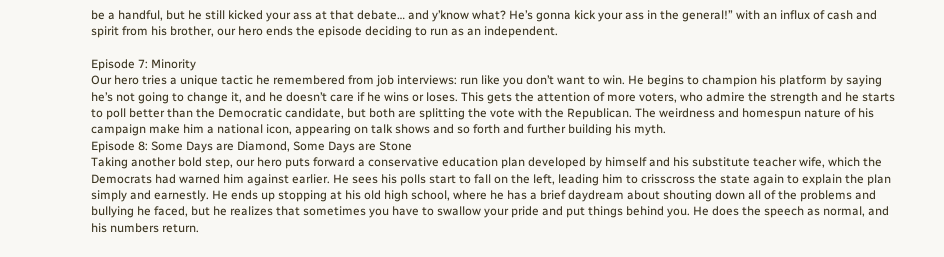be a handful, but he still kicked your ass at that debate… and y’know what? He’s gonna kick your ass in the general!” with an influx of cash and spirit from his brother, our hero ends the episode deciding to run as an independent.

Episode 7: Minority
Our hero tries a unique tactic he remembered from job interviews: run like you don’t want to win. He begins to champion his platform by saying he’s not going to change it, and he doesn’t care if he wins or loses. This gets the attention of more voters, who admire the strength and he starts to poll better than the Democratic candidate, but both are splitting the vote with the Republican. The weirdness and homespun nature of his campaign make him a national icon, appearing on talk shows and so forth and further building his myth.
Episode 8: Some Days are Diamond, Some Days are Stone
Taking another bold step, our hero puts forward a conservative education plan developed by himself and his substitute teacher wife, which the Democrats had warned him against earlier. He sees his polls start to fall on the left, leading him to crisscross the state again to explain the plan simply and earnestly. He ends up stopping at his old high school, where he has a brief daydream about shouting down all of the problems and bullying he faced, but he realizes that sometimes you have to swallow your pride and put things behind you. He does the speech as normal, and his numbers return.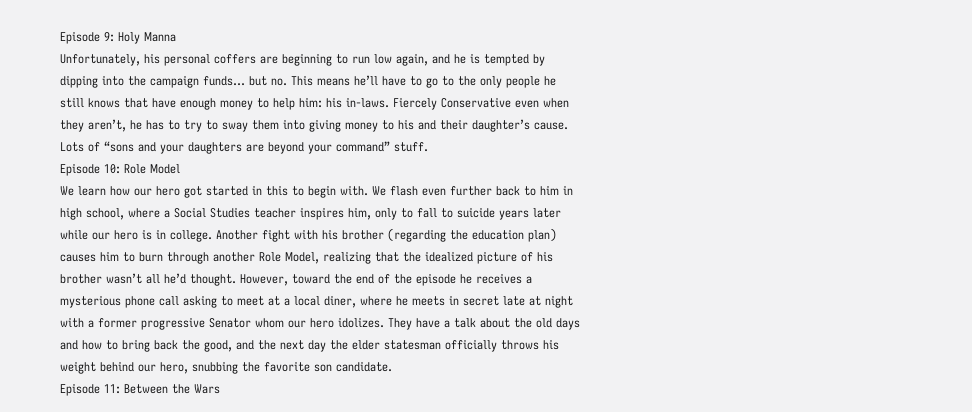Episode 9: Holy Manna
Unfortunately, his personal coffers are beginning to run low again, and he is tempted by dipping into the campaign funds… but no. This means he’ll have to go to the only people he still knows that have enough money to help him: his in-laws. Fiercely Conservative even when they aren’t, he has to try to sway them into giving money to his and their daughter’s cause. Lots of “sons and your daughters are beyond your command” stuff.
Episode 10: Role Model
We learn how our hero got started in this to begin with. We flash even further back to him in high school, where a Social Studies teacher inspires him, only to fall to suicide years later while our hero is in college. Another fight with his brother (regarding the education plan) causes him to burn through another Role Model, realizing that the idealized picture of his brother wasn’t all he’d thought. However, toward the end of the episode he receives a mysterious phone call asking to meet at a local diner, where he meets in secret late at night with a former progressive Senator whom our hero idolizes. They have a talk about the old days and how to bring back the good, and the next day the elder statesman officially throws his weight behind our hero, snubbing the favorite son candidate.
Episode 11: Between the Wars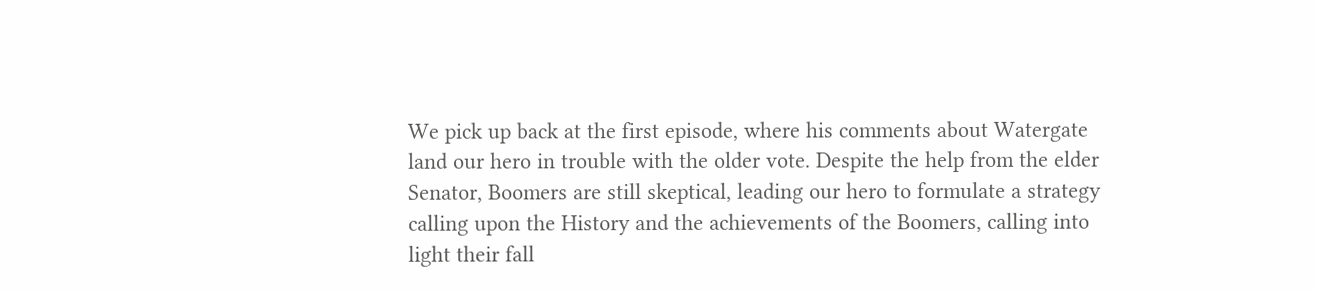We pick up back at the first episode, where his comments about Watergate land our hero in trouble with the older vote. Despite the help from the elder Senator, Boomers are still skeptical, leading our hero to formulate a strategy calling upon the History and the achievements of the Boomers, calling into light their fall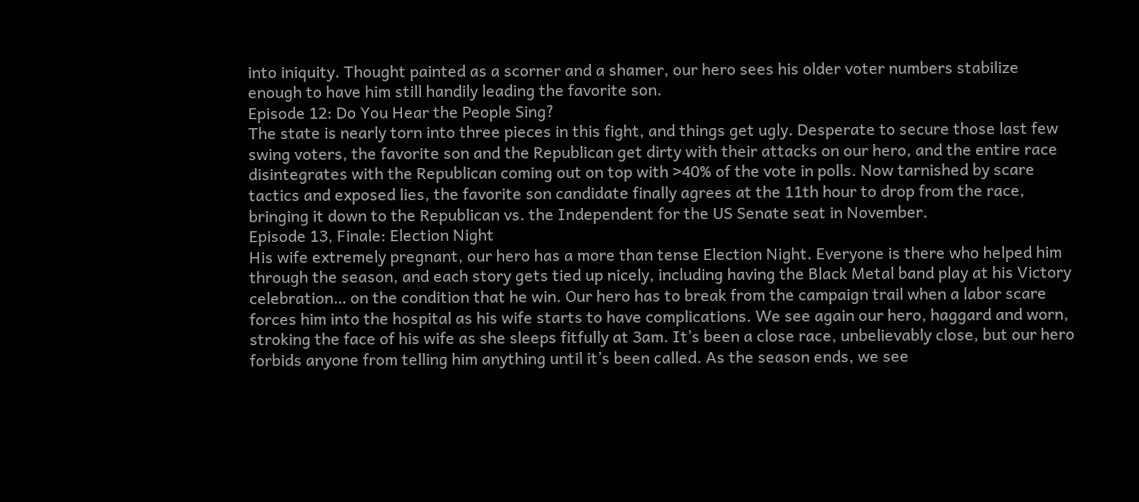into iniquity. Thought painted as a scorner and a shamer, our hero sees his older voter numbers stabilize enough to have him still handily leading the favorite son.
Episode 12: Do You Hear the People Sing?
The state is nearly torn into three pieces in this fight, and things get ugly. Desperate to secure those last few swing voters, the favorite son and the Republican get dirty with their attacks on our hero, and the entire race disintegrates with the Republican coming out on top with >40% of the vote in polls. Now tarnished by scare tactics and exposed lies, the favorite son candidate finally agrees at the 11th hour to drop from the race, bringing it down to the Republican vs. the Independent for the US Senate seat in November.
Episode 13, Finale: Election Night
His wife extremely pregnant, our hero has a more than tense Election Night. Everyone is there who helped him through the season, and each story gets tied up nicely, including having the Black Metal band play at his Victory celebration… on the condition that he win. Our hero has to break from the campaign trail when a labor scare forces him into the hospital as his wife starts to have complications. We see again our hero, haggard and worn, stroking the face of his wife as she sleeps fitfully at 3am. It’s been a close race, unbelievably close, but our hero forbids anyone from telling him anything until it’s been called. As the season ends, we see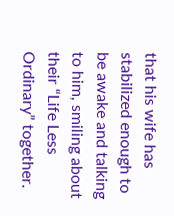that his wife has stabilized enough to be awake and talking to him, smiling about their “Life Less Ordinary” together.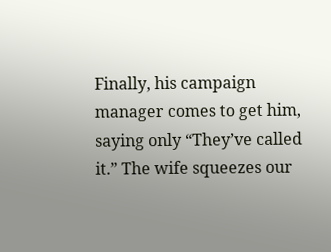Finally, his campaign manager comes to get him, saying only “They’ve called it.” The wife squeezes our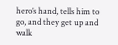hero’s hand, tells him to go, and they get up and walk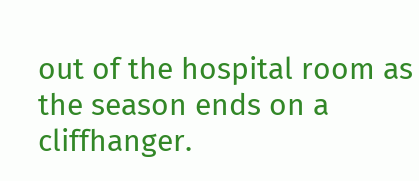out of the hospital room as the season ends on a cliffhanger.